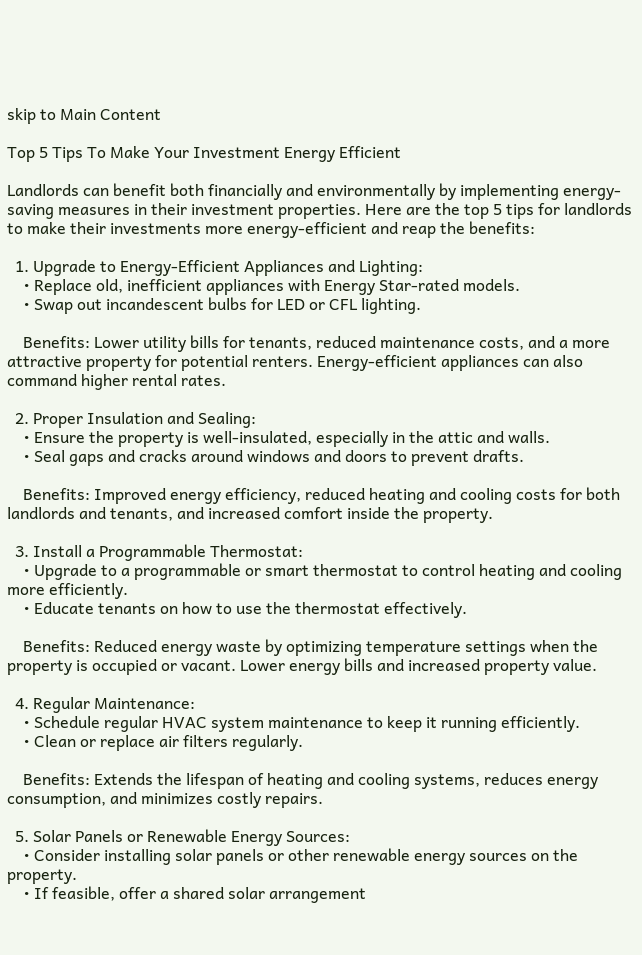skip to Main Content

Top 5 Tips To Make Your Investment Energy Efficient

Landlords can benefit both financially and environmentally by implementing energy-saving measures in their investment properties. Here are the top 5 tips for landlords to make their investments more energy-efficient and reap the benefits:

  1. Upgrade to Energy-Efficient Appliances and Lighting:
    • Replace old, inefficient appliances with Energy Star-rated models.
    • Swap out incandescent bulbs for LED or CFL lighting.

    Benefits: Lower utility bills for tenants, reduced maintenance costs, and a more attractive property for potential renters. Energy-efficient appliances can also command higher rental rates.

  2. Proper Insulation and Sealing:
    • Ensure the property is well-insulated, especially in the attic and walls.
    • Seal gaps and cracks around windows and doors to prevent drafts.

    Benefits: Improved energy efficiency, reduced heating and cooling costs for both landlords and tenants, and increased comfort inside the property.

  3. Install a Programmable Thermostat:
    • Upgrade to a programmable or smart thermostat to control heating and cooling more efficiently.
    • Educate tenants on how to use the thermostat effectively.

    Benefits: Reduced energy waste by optimizing temperature settings when the property is occupied or vacant. Lower energy bills and increased property value.

  4. Regular Maintenance:
    • Schedule regular HVAC system maintenance to keep it running efficiently.
    • Clean or replace air filters regularly.

    Benefits: Extends the lifespan of heating and cooling systems, reduces energy consumption, and minimizes costly repairs.

  5. Solar Panels or Renewable Energy Sources:
    • Consider installing solar panels or other renewable energy sources on the property.
    • If feasible, offer a shared solar arrangement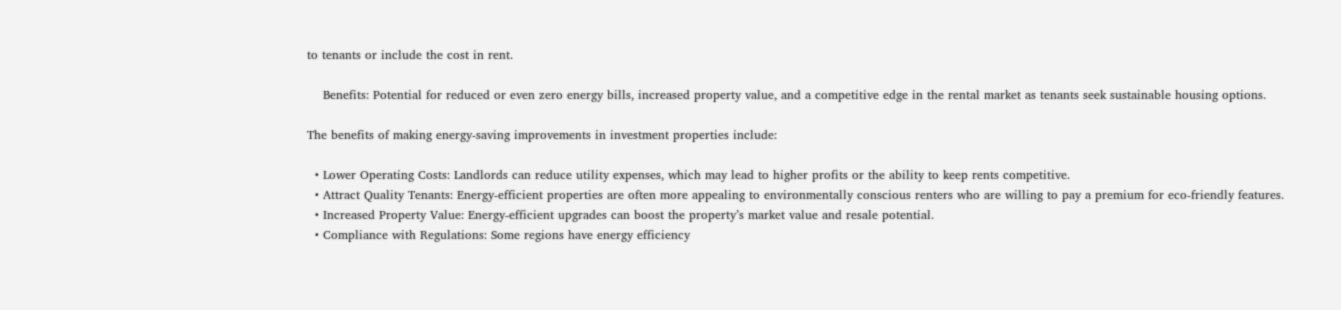to tenants or include the cost in rent.

    Benefits: Potential for reduced or even zero energy bills, increased property value, and a competitive edge in the rental market as tenants seek sustainable housing options.

The benefits of making energy-saving improvements in investment properties include:

  • Lower Operating Costs: Landlords can reduce utility expenses, which may lead to higher profits or the ability to keep rents competitive.
  • Attract Quality Tenants: Energy-efficient properties are often more appealing to environmentally conscious renters who are willing to pay a premium for eco-friendly features.
  • Increased Property Value: Energy-efficient upgrades can boost the property’s market value and resale potential.
  • Compliance with Regulations: Some regions have energy efficiency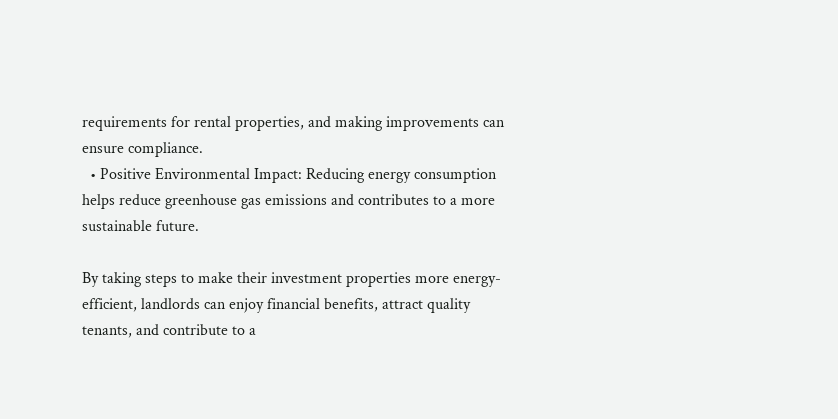requirements for rental properties, and making improvements can ensure compliance.
  • Positive Environmental Impact: Reducing energy consumption helps reduce greenhouse gas emissions and contributes to a more sustainable future.

By taking steps to make their investment properties more energy-efficient, landlords can enjoy financial benefits, attract quality tenants, and contribute to a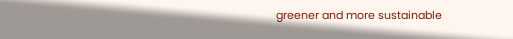greener and more sustainable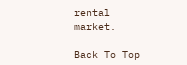rental market.

Back To Top